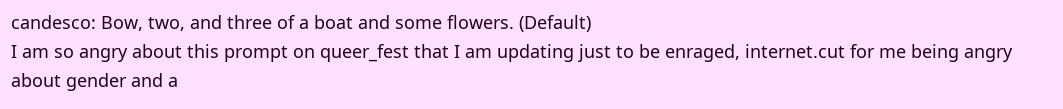candesco: Bow, two, and three of a boat and some flowers. (Default)
I am so angry about this prompt on queer_fest that I am updating just to be enraged, internet.cut for me being angry about gender and a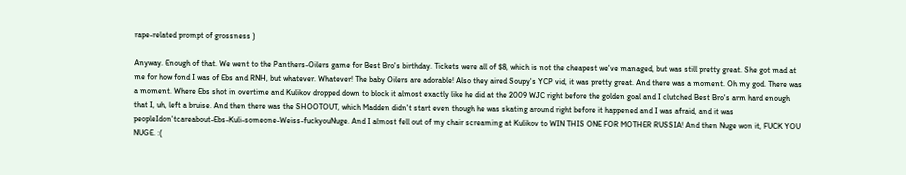rape-related prompt of grossness )

Anyway. Enough of that. We went to the Panthers-Oilers game for Best Bro's birthday. Tickets were all of $8, which is not the cheapest we've managed, but was still pretty great. She got mad at me for how fond I was of Ebs and RNH, but whatever. Whatever! The baby Oilers are adorable! Also they aired Soupy's YCP vid, it was pretty great. And there was a moment. Oh my god. There was a moment. Where Ebs shot in overtime and Kulikov dropped down to block it almost exactly like he did at the 2009 WJC right before the golden goal and I clutched Best Bro's arm hard enough that I, uh, left a bruise. And then there was the SHOOTOUT, which Madden didn't start even though he was skating around right before it happened and I was afraid, and it was peopleIdon'tcareabout-Ebs-Kuli-someone-Weiss-fuckyouNuge. And I almost fell out of my chair screaming at Kulikov to WIN THIS ONE FOR MOTHER RUSSIA! And then Nuge won it, FUCK YOU NUGE. :(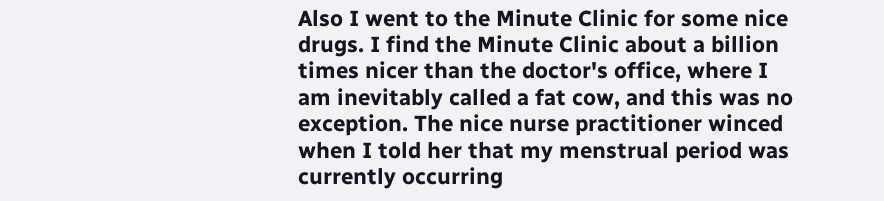Also I went to the Minute Clinic for some nice drugs. I find the Minute Clinic about a billion times nicer than the doctor's office, where I am inevitably called a fat cow, and this was no exception. The nice nurse practitioner winced when I told her that my menstrual period was currently occurring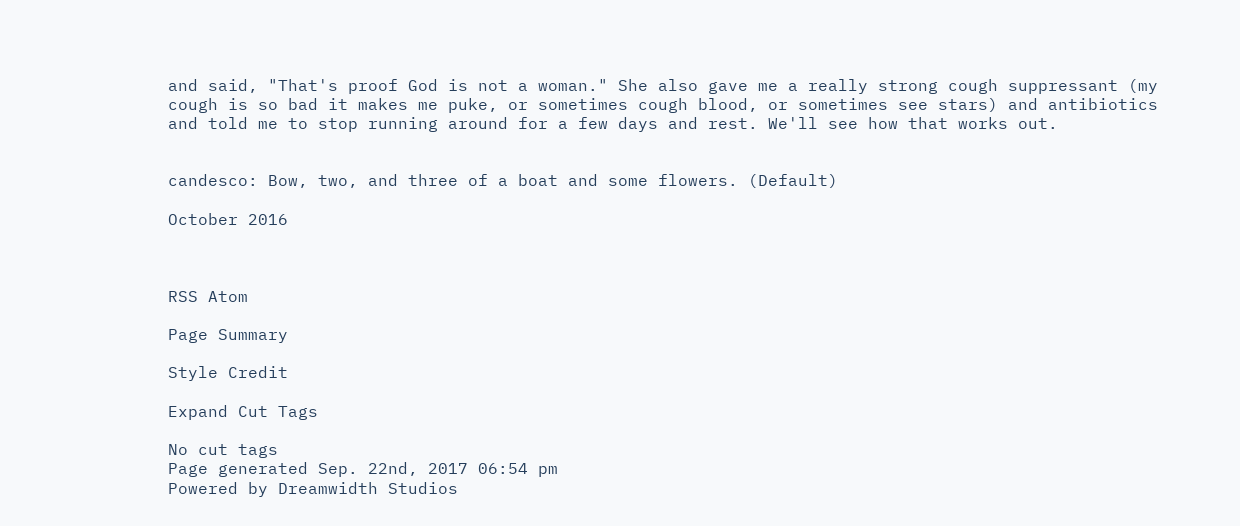and said, "That's proof God is not a woman." She also gave me a really strong cough suppressant (my cough is so bad it makes me puke, or sometimes cough blood, or sometimes see stars) and antibiotics and told me to stop running around for a few days and rest. We'll see how that works out.


candesco: Bow, two, and three of a boat and some flowers. (Default)

October 2016



RSS Atom

Page Summary

Style Credit

Expand Cut Tags

No cut tags
Page generated Sep. 22nd, 2017 06:54 pm
Powered by Dreamwidth Studios